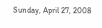Sunday, April 27, 2008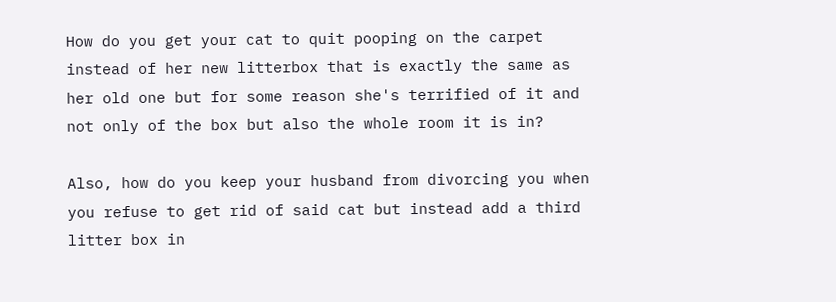How do you get your cat to quit pooping on the carpet instead of her new litterbox that is exactly the same as her old one but for some reason she's terrified of it and not only of the box but also the whole room it is in?

Also, how do you keep your husband from divorcing you when you refuse to get rid of said cat but instead add a third litter box in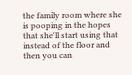the family room where she is pooping in the hopes that she'll start using that instead of the floor and then you can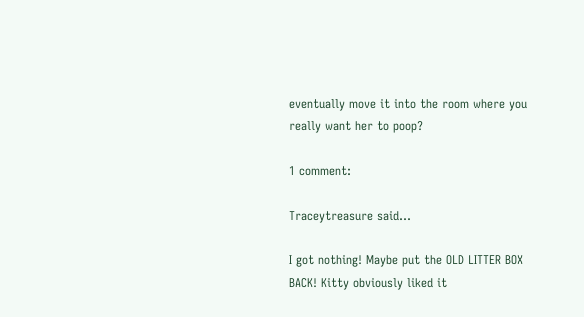eventually move it into the room where you really want her to poop?

1 comment:

Traceytreasure said...

I got nothing! Maybe put the OLD LITTER BOX BACK! Kitty obviously liked it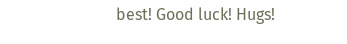best! Good luck! Hugs!